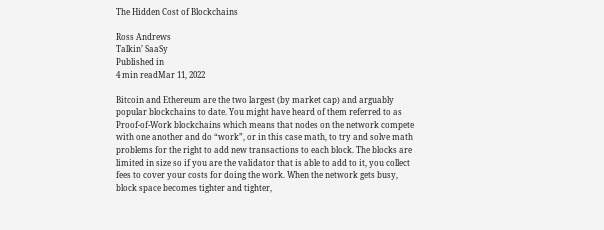The Hidden Cost of Blockchains

Ross Andrews
Talkin’ SaaSy
Published in
4 min readMar 11, 2022

Bitcoin and Ethereum are the two largest (by market cap) and arguably popular blockchains to date. You might have heard of them referred to as Proof-of-Work blockchains which means that nodes on the network compete with one another and do “work”, or in this case math, to try and solve math problems for the right to add new transactions to each block. The blocks are limited in size so if you are the validator that is able to add to it, you collect fees to cover your costs for doing the work. When the network gets busy, block space becomes tighter and tighter,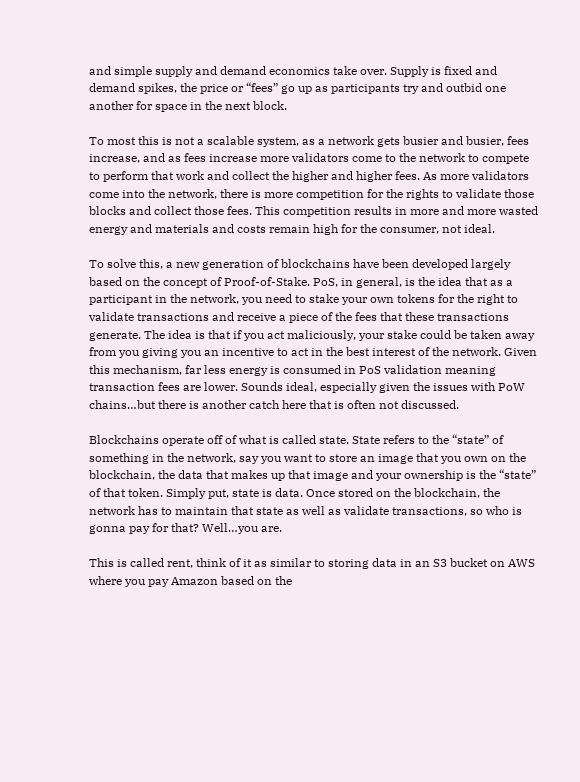and simple supply and demand economics take over. Supply is fixed and demand spikes, the price or “fees” go up as participants try and outbid one another for space in the next block.

To most this is not a scalable system, as a network gets busier and busier, fees increase, and as fees increase more validators come to the network to compete to perform that work and collect the higher and higher fees. As more validators come into the network, there is more competition for the rights to validate those blocks and collect those fees. This competition results in more and more wasted energy and materials and costs remain high for the consumer, not ideal.

To solve this, a new generation of blockchains have been developed largely based on the concept of Proof-of-Stake. PoS, in general, is the idea that as a participant in the network, you need to stake your own tokens for the right to validate transactions and receive a piece of the fees that these transactions generate. The idea is that if you act maliciously, your stake could be taken away from you giving you an incentive to act in the best interest of the network. Given this mechanism, far less energy is consumed in PoS validation meaning transaction fees are lower. Sounds ideal, especially given the issues with PoW chains…but there is another catch here that is often not discussed.

Blockchains operate off of what is called state. State refers to the “state” of something in the network, say you want to store an image that you own on the blockchain, the data that makes up that image and your ownership is the “state” of that token. Simply put, state is data. Once stored on the blockchain, the network has to maintain that state as well as validate transactions, so who is gonna pay for that? Well…you are.

This is called rent, think of it as similar to storing data in an S3 bucket on AWS where you pay Amazon based on the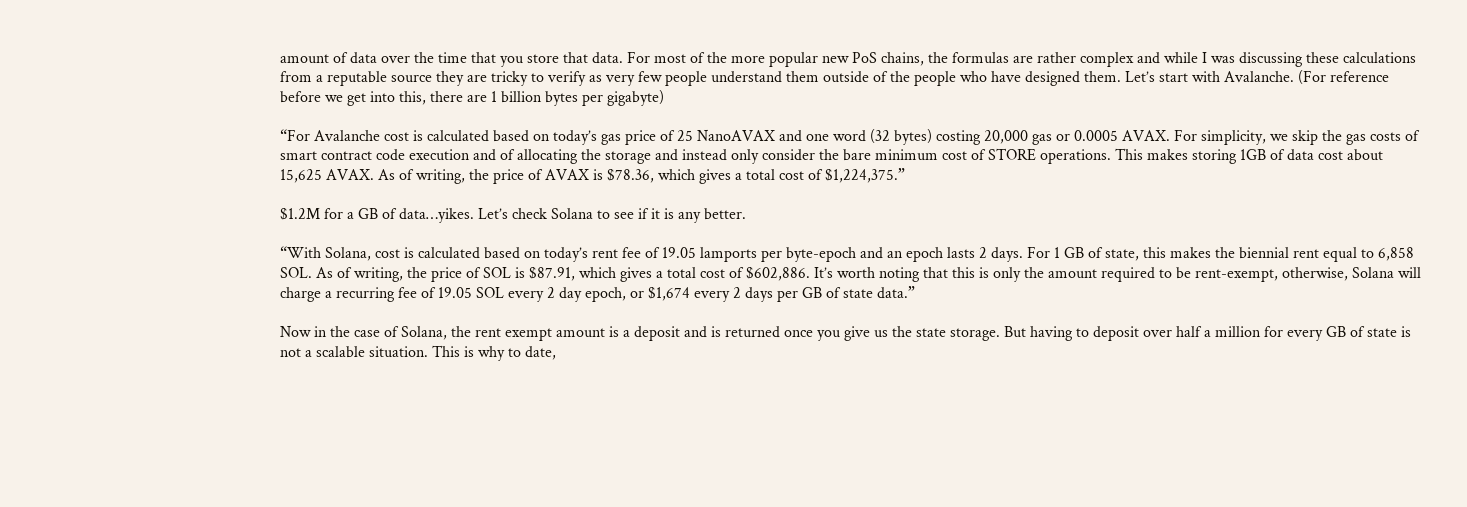amount of data over the time that you store that data. For most of the more popular new PoS chains, the formulas are rather complex and while I was discussing these calculations from a reputable source they are tricky to verify as very few people understand them outside of the people who have designed them. Let’s start with Avalanche. (For reference before we get into this, there are 1 billion bytes per gigabyte)

“For Avalanche cost is calculated based on today’s gas price of 25 NanoAVAX and one word (32 bytes) costing 20,000 gas or 0.0005 AVAX. For simplicity, we skip the gas costs of smart contract code execution and of allocating the storage and instead only consider the bare minimum cost of STORE operations. This makes storing 1GB of data cost about 15,625 AVAX. As of writing, the price of AVAX is $78.36, which gives a total cost of $1,224,375.”

$1.2M for a GB of data…yikes. Let’s check Solana to see if it is any better.

“With Solana, cost is calculated based on today’s rent fee of 19.05 lamports per byte-epoch and an epoch lasts 2 days. For 1 GB of state, this makes the biennial rent equal to 6,858 SOL. As of writing, the price of SOL is $87.91, which gives a total cost of $602,886. It’s worth noting that this is only the amount required to be rent-exempt, otherwise, Solana will charge a recurring fee of 19.05 SOL every 2 day epoch, or $1,674 every 2 days per GB of state data.”

Now in the case of Solana, the rent exempt amount is a deposit and is returned once you give us the state storage. But having to deposit over half a million for every GB of state is not a scalable situation. This is why to date,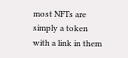most NFTs are simply a token with a link in them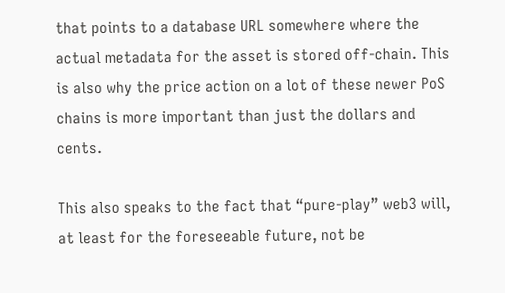that points to a database URL somewhere where the actual metadata for the asset is stored off-chain. This is also why the price action on a lot of these newer PoS chains is more important than just the dollars and cents.

This also speaks to the fact that “pure-play” web3 will, at least for the foreseeable future, not be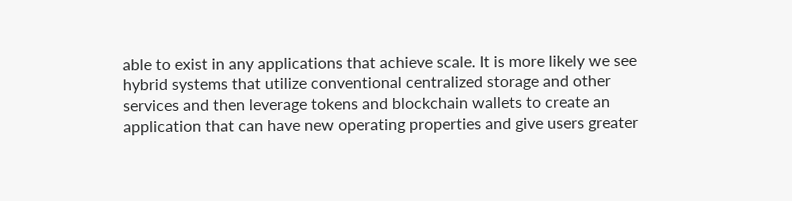able to exist in any applications that achieve scale. It is more likely we see hybrid systems that utilize conventional centralized storage and other services and then leverage tokens and blockchain wallets to create an application that can have new operating properties and give users greater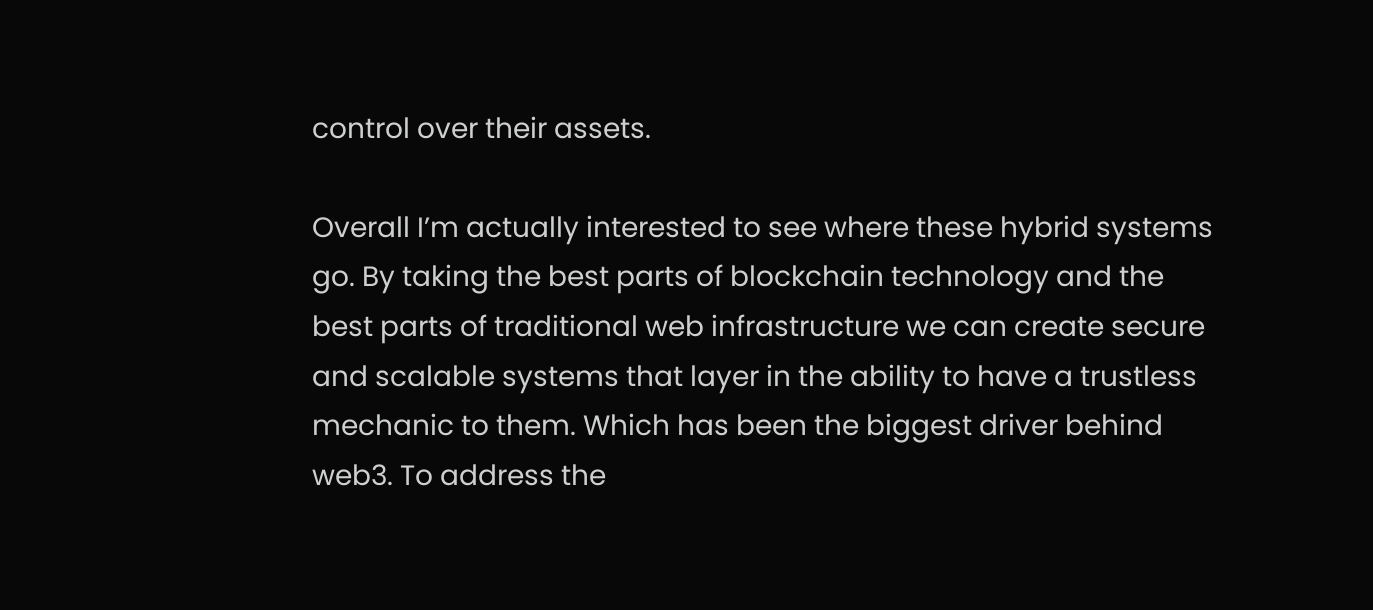control over their assets.

Overall I’m actually interested to see where these hybrid systems go. By taking the best parts of blockchain technology and the best parts of traditional web infrastructure we can create secure and scalable systems that layer in the ability to have a trustless mechanic to them. Which has been the biggest driver behind web3. To address the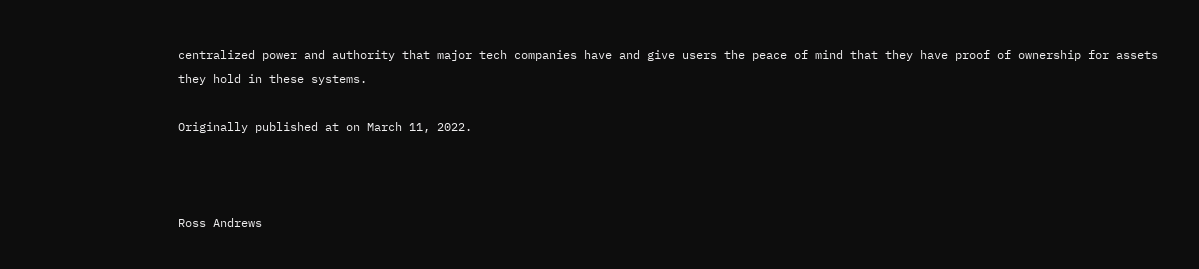centralized power and authority that major tech companies have and give users the peace of mind that they have proof of ownership for assets they hold in these systems.

Originally published at on March 11, 2022.



Ross Andrews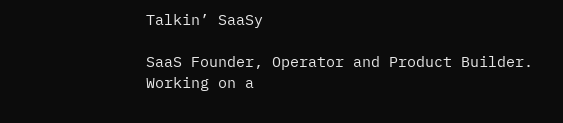Talkin’ SaaSy

SaaS Founder, Operator and Product Builder. Working on a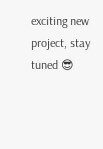exciting new project, stay tuned 😎